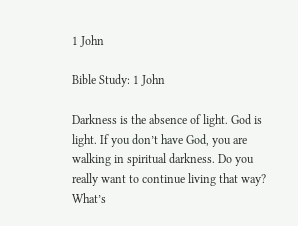1 John

Bible Study: 1 John

Darkness is the absence of light. God is light. If you don’t have God, you are walking in spiritual darkness. Do you really want to continue living that way? What’s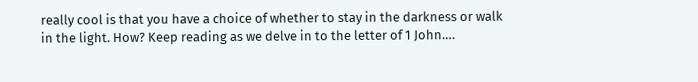really cool is that you have a choice of whether to stay in the darkness or walk in the light. How? Keep reading as we delve in to the letter of 1 John….